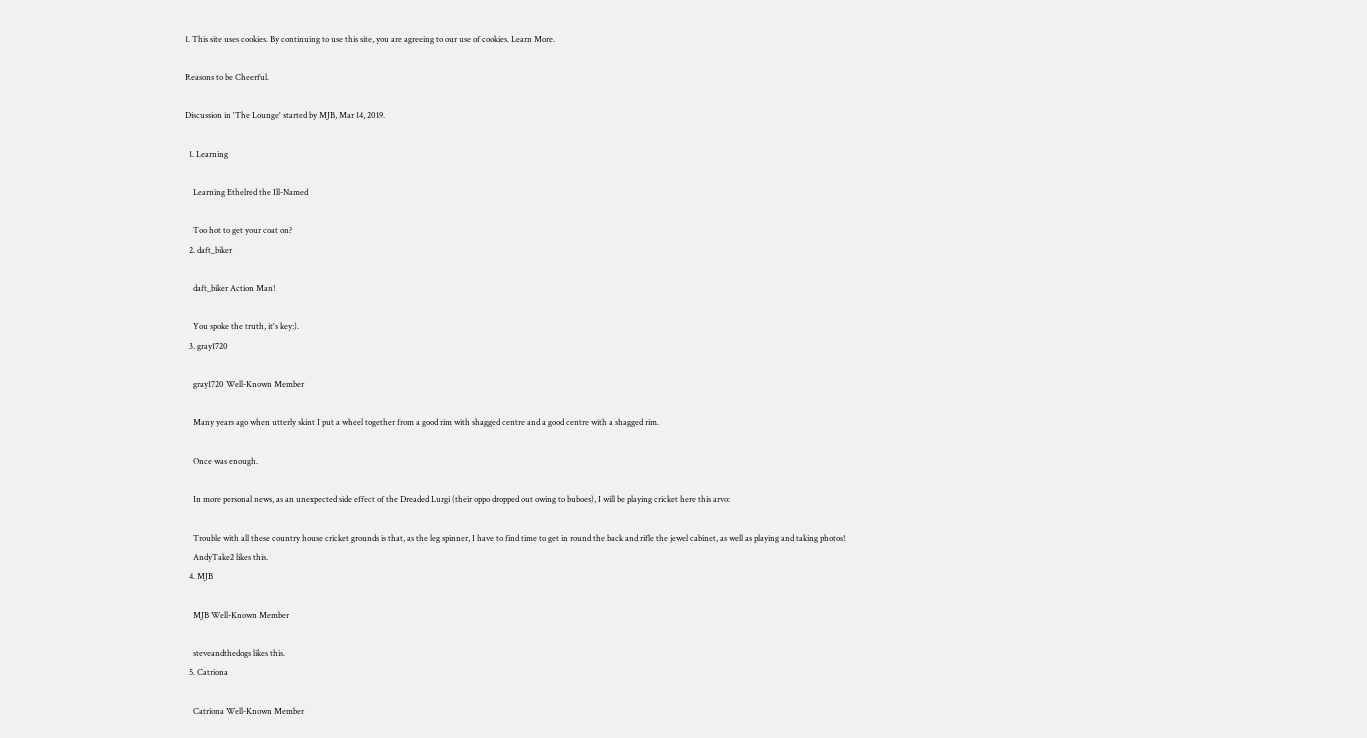1. This site uses cookies. By continuing to use this site, you are agreeing to our use of cookies. Learn More.

Reasons to be Cheerful.

Discussion in 'The Lounge' started by MJB, Mar 14, 2019.

  1. Learning

    Learning Ethelred the Ill-Named

    Too hot to get your coat on?
  2. daft_biker

    daft_biker Action Man!

    You spoke the truth, it's key:).
  3. gray1720

    gray1720 Well-Known Member

    Many years ago when utterly skint I put a wheel together from a good rim with shagged centre and a good centre with a shagged rim.

    Once was enough.

    In more personal news, as an unexpected side effect of the Dreaded Lurgi (their oppo dropped out owing to buboes), I will be playing cricket here this arvo:

    Trouble with all these country house cricket grounds is that, as the leg spinner, I have to find time to get in round the back and rifle the jewel cabinet, as well as playing and taking photos!
    AndyTake2 likes this.
  4. MJB

    MJB Well-Known Member

    steveandthedogs likes this.
  5. Catriona

    Catriona Well-Known Member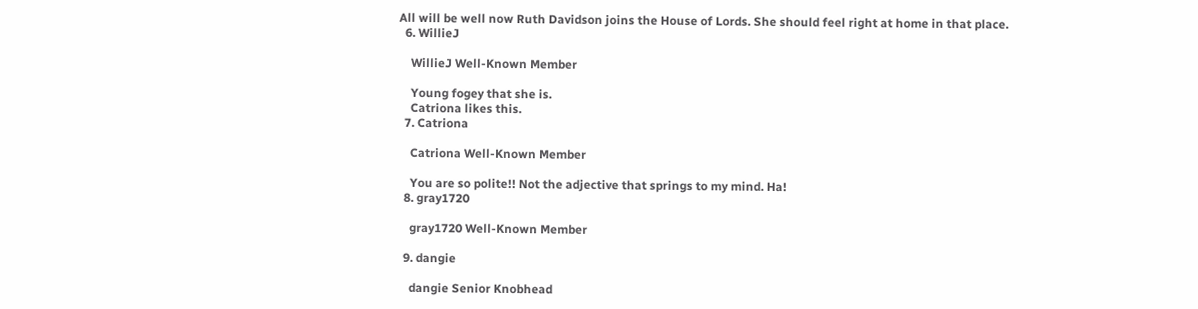All will be well now Ruth Davidson joins the House of Lords. She should feel right at home in that place.
  6. WillieJ

    WillieJ Well-Known Member

    Young fogey that she is.
    Catriona likes this.
  7. Catriona

    Catriona Well-Known Member

    You are so polite!! Not the adjective that springs to my mind. Ha!
  8. gray1720

    gray1720 Well-Known Member

  9. dangie

    dangie Senior Knobhead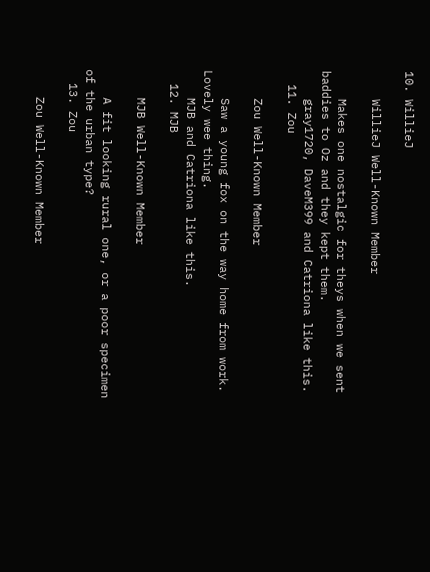10. WillieJ

    WillieJ Well-Known Member

    Makes one nostalgic for theys when we sent baddies to Oz and they kept them.
    gray1720, DaveM399 and Catriona like this.
  11. Zou

    Zou Well-Known Member

    Saw a young fox on the way home from work. Lovely wee thing.
    MJB and Catriona like this.
  12. MJB

    MJB Well-Known Member

    A fit looking rural one, or a poor specimen of the urban type?
  13. Zou

    Zou Well-Known Member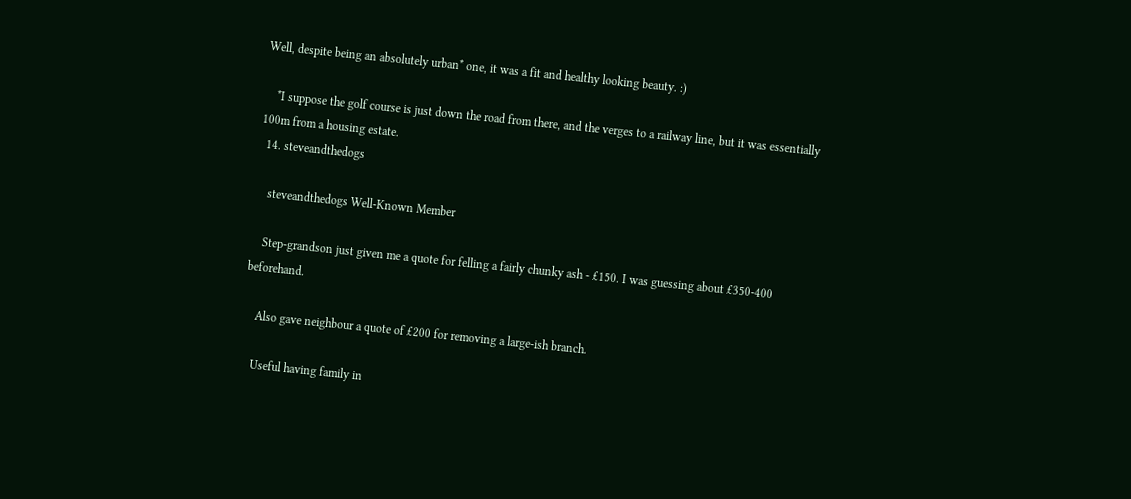Well, despite being an absolutely urban* one, it was a fit and healthy looking beauty. :)

    *I suppose the golf course is just down the road from there, and the verges to a railway line, but it was essentially 100m from a housing estate.
  14. steveandthedogs

    steveandthedogs Well-Known Member

    Step-grandson just given me a quote for felling a fairly chunky ash - £150. I was guessing about £350-400 beforehand.

    Also gave neighbour a quote of £200 for removing a large-ish branch.

    Useful having family in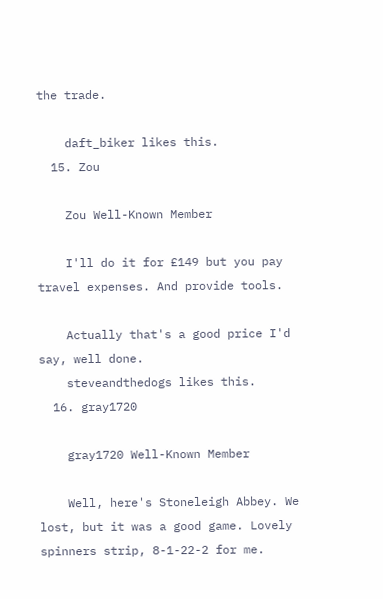the trade.

    daft_biker likes this.
  15. Zou

    Zou Well-Known Member

    I'll do it for £149 but you pay travel expenses. And provide tools.

    Actually that's a good price I'd say, well done.
    steveandthedogs likes this.
  16. gray1720

    gray1720 Well-Known Member

    Well, here's Stoneleigh Abbey. We lost, but it was a good game. Lovely spinners strip, 8-1-22-2 for me.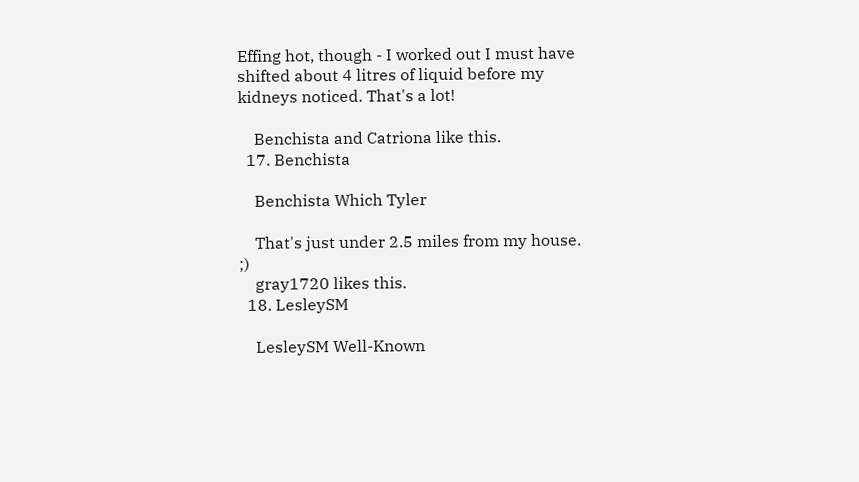Effing hot, though - I worked out I must have shifted about 4 litres of liquid before my kidneys noticed. That's a lot!

    Benchista and Catriona like this.
  17. Benchista

    Benchista Which Tyler

    That's just under 2.5 miles from my house. ;)
    gray1720 likes this.
  18. LesleySM

    LesleySM Well-Known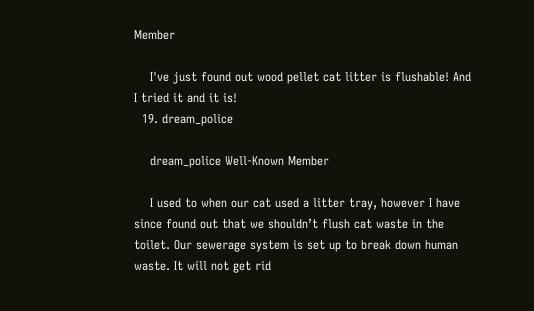Member

    I've just found out wood pellet cat litter is flushable! And I tried it and it is!
  19. dream_police

    dream_police Well-Known Member

    I used to when our cat used a litter tray, however I have since found out that we shouldn’t flush cat waste in the toilet. Our sewerage system is set up to break down human waste. It will not get rid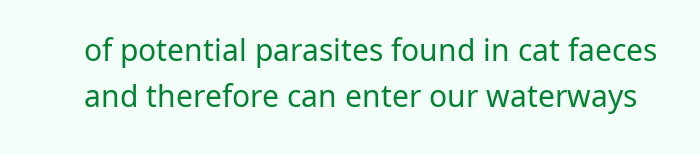of potential parasites found in cat faeces and therefore can enter our waterways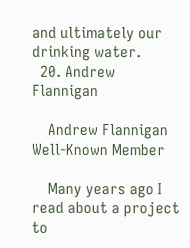and ultimately our drinking water.
  20. Andrew Flannigan

    Andrew Flannigan Well-Known Member

    Many years ago I read about a project to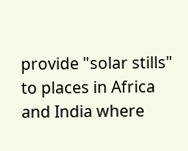provide "solar stills" to places in Africa and India where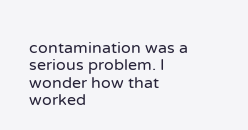contamination was a serious problem. I wonder how that worked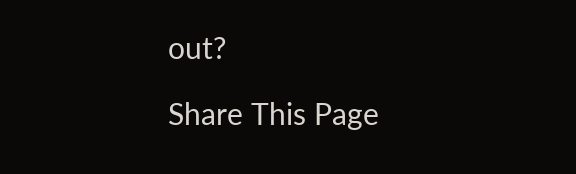out?

Share This Page